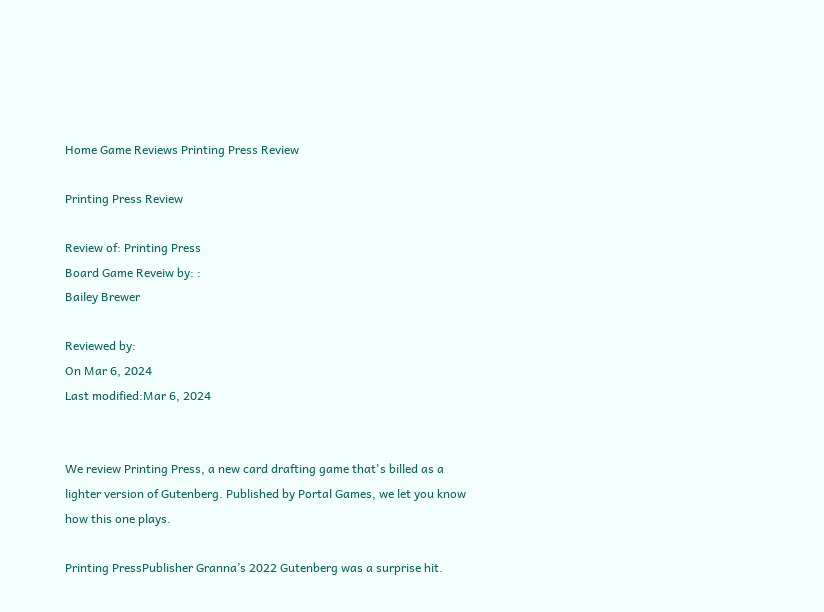Home Game Reviews Printing Press Review

Printing Press Review

Review of: Printing Press
Board Game Reveiw by: :
Bailey Brewer

Reviewed by:
On Mar 6, 2024
Last modified:Mar 6, 2024


We review Printing Press, a new card drafting game that's billed as a lighter version of Gutenberg. Published by Portal Games, we let you know how this one plays.

Printing PressPublisher Granna’s 2022 Gutenberg was a surprise hit.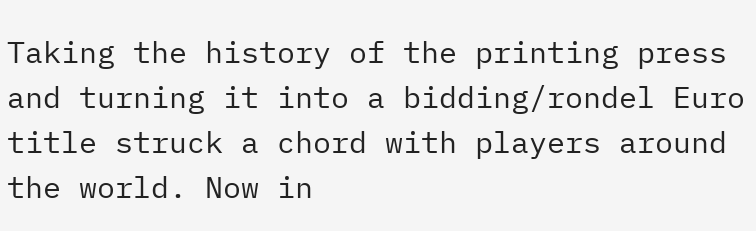Taking the history of the printing press and turning it into a bidding/rondel Euro title struck a chord with players around the world. Now in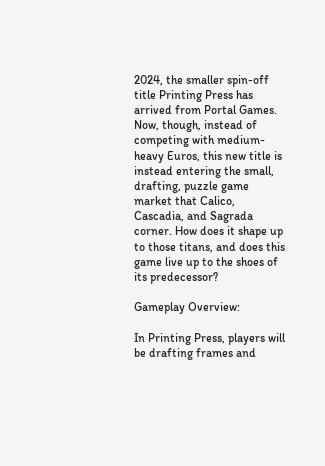2024, the smaller spin-off title Printing Press has arrived from Portal Games. Now, though, instead of competing with medium-heavy Euros, this new title is instead entering the small, drafting, puzzle game market that Calico, Cascadia, and Sagrada corner. How does it shape up to those titans, and does this game live up to the shoes of its predecessor?

Gameplay Overview:

In Printing Press, players will be drafting frames and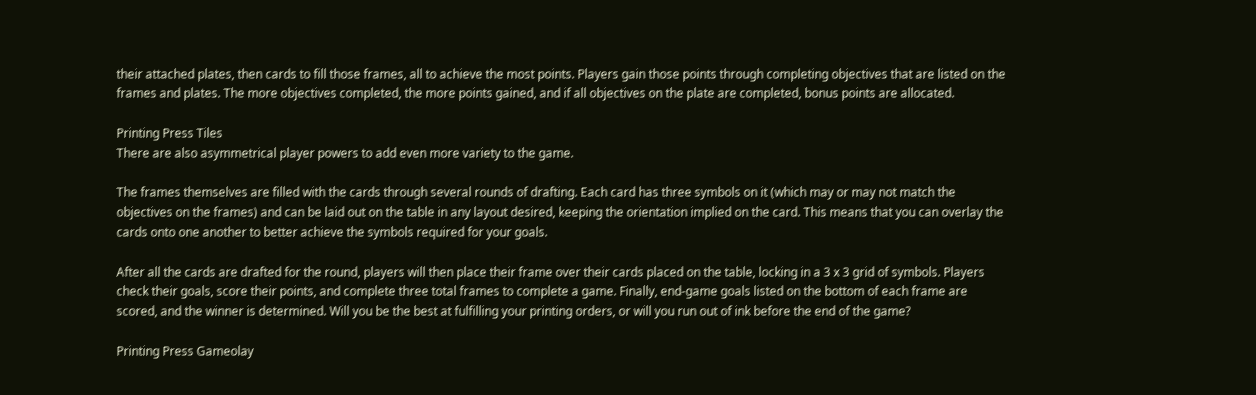their attached plates, then cards to fill those frames, all to achieve the most points. Players gain those points through completing objectives that are listed on the frames and plates. The more objectives completed, the more points gained, and if all objectives on the plate are completed, bonus points are allocated.

Printing Press Tiles
There are also asymmetrical player powers to add even more variety to the game.

The frames themselves are filled with the cards through several rounds of drafting. Each card has three symbols on it (which may or may not match the objectives on the frames) and can be laid out on the table in any layout desired, keeping the orientation implied on the card. This means that you can overlay the cards onto one another to better achieve the symbols required for your goals.

After all the cards are drafted for the round, players will then place their frame over their cards placed on the table, locking in a 3 x 3 grid of symbols. Players check their goals, score their points, and complete three total frames to complete a game. Finally, end-game goals listed on the bottom of each frame are scored, and the winner is determined. Will you be the best at fulfilling your printing orders, or will you run out of ink before the end of the game?

Printing Press Gameolay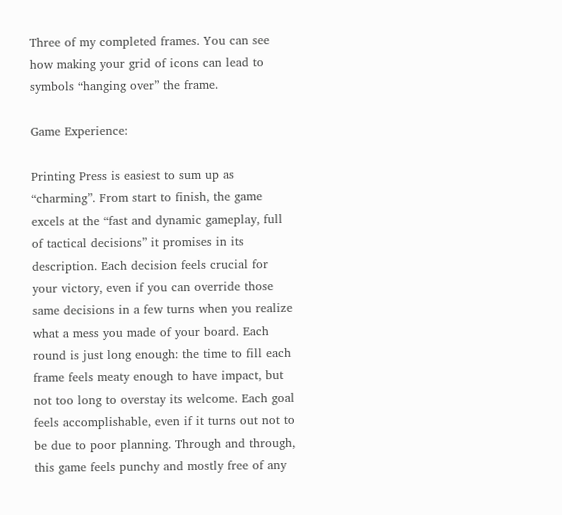Three of my completed frames. You can see how making your grid of icons can lead to symbols “hanging over” the frame.

Game Experience:

Printing Press is easiest to sum up as “charming”. From start to finish, the game excels at the “fast and dynamic gameplay, full of tactical decisions” it promises in its description. Each decision feels crucial for your victory, even if you can override those same decisions in a few turns when you realize what a mess you made of your board. Each round is just long enough: the time to fill each frame feels meaty enough to have impact, but not too long to overstay its welcome. Each goal feels accomplishable, even if it turns out not to be due to poor planning. Through and through, this game feels punchy and mostly free of any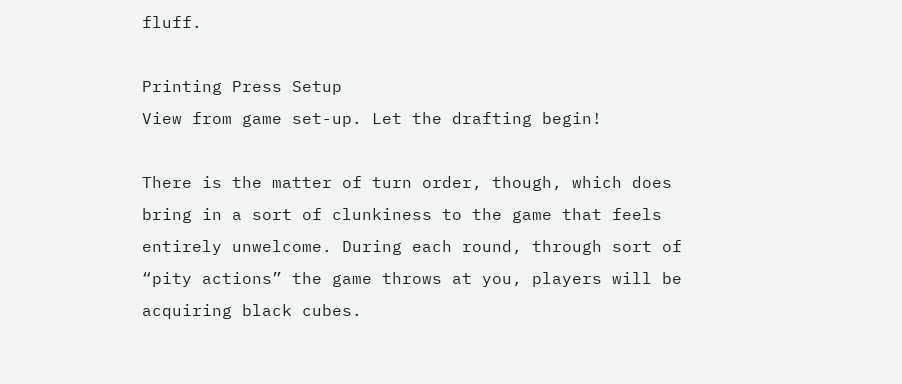fluff.

Printing Press Setup
View from game set-up. Let the drafting begin!

There is the matter of turn order, though, which does bring in a sort of clunkiness to the game that feels entirely unwelcome. During each round, through sort of “pity actions” the game throws at you, players will be acquiring black cubes.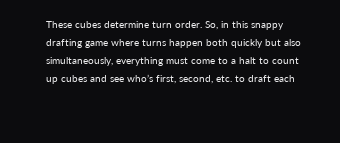These cubes determine turn order. So, in this snappy drafting game where turns happen both quickly but also simultaneously, everything must come to a halt to count up cubes and see who’s first, second, etc. to draft each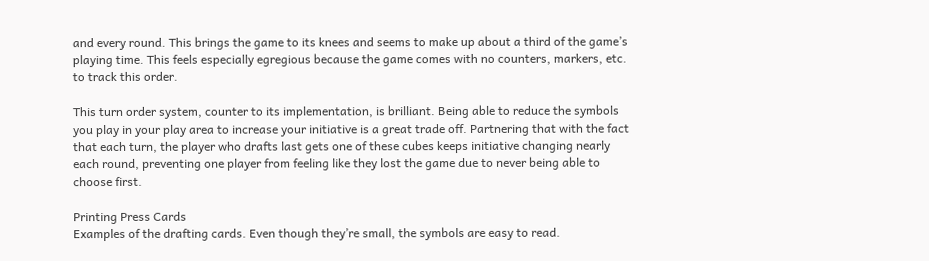and every round. This brings the game to its knees and seems to make up about a third of the game’s playing time. This feels especially egregious because the game comes with no counters, markers, etc. to track this order.

This turn order system, counter to its implementation, is brilliant. Being able to reduce the symbols you play in your play area to increase your initiative is a great trade off. Partnering that with the fact that each turn, the player who drafts last gets one of these cubes keeps initiative changing nearly each round, preventing one player from feeling like they lost the game due to never being able to choose first.

Printing Press Cards
Examples of the drafting cards. Even though they’re small, the symbols are easy to read.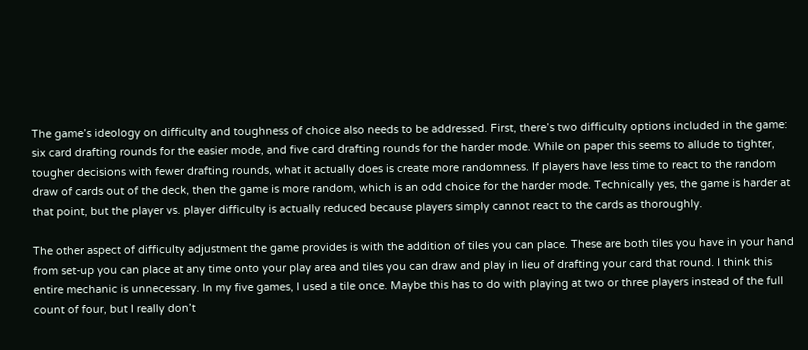The game’s ideology on difficulty and toughness of choice also needs to be addressed. First, there’s two difficulty options included in the game: six card drafting rounds for the easier mode, and five card drafting rounds for the harder mode. While on paper this seems to allude to tighter, tougher decisions with fewer drafting rounds, what it actually does is create more randomness. If players have less time to react to the random draw of cards out of the deck, then the game is more random, which is an odd choice for the harder mode. Technically yes, the game is harder at that point, but the player vs. player difficulty is actually reduced because players simply cannot react to the cards as thoroughly.

The other aspect of difficulty adjustment the game provides is with the addition of tiles you can place. These are both tiles you have in your hand from set-up you can place at any time onto your play area and tiles you can draw and play in lieu of drafting your card that round. I think this entire mechanic is unnecessary. In my five games, I used a tile once. Maybe this has to do with playing at two or three players instead of the full count of four, but I really don’t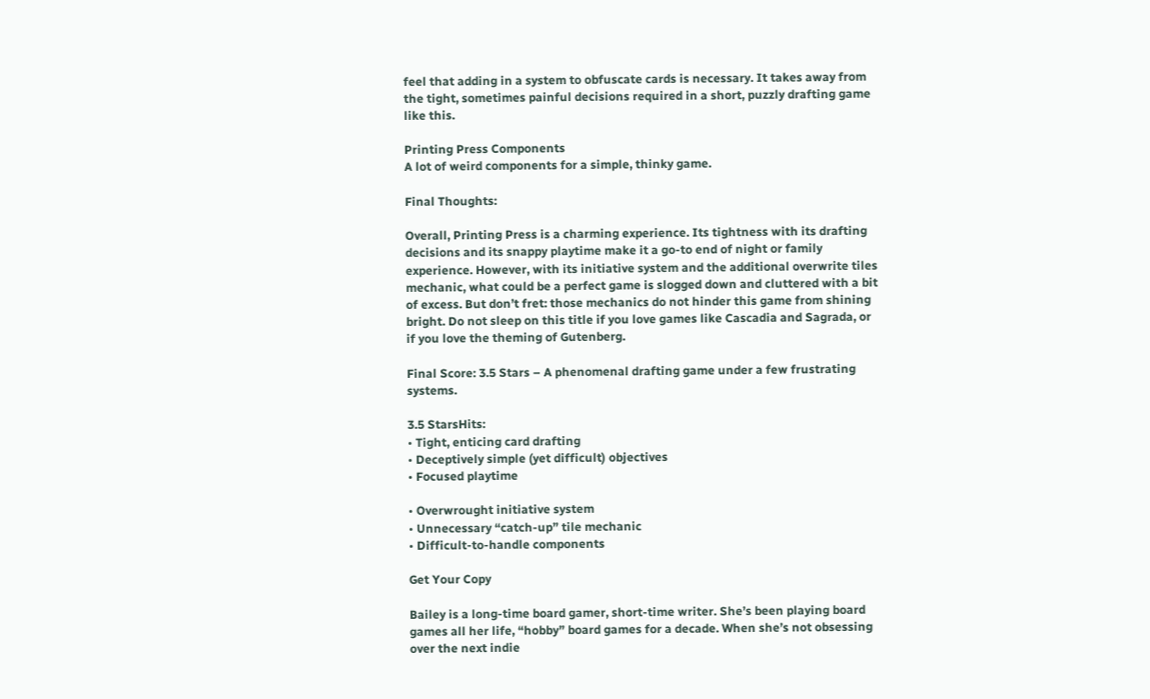feel that adding in a system to obfuscate cards is necessary. It takes away from the tight, sometimes painful decisions required in a short, puzzly drafting game like this.

Printing Press Components
A lot of weird components for a simple, thinky game.

Final Thoughts:

Overall, Printing Press is a charming experience. Its tightness with its drafting decisions and its snappy playtime make it a go-to end of night or family experience. However, with its initiative system and the additional overwrite tiles mechanic, what could be a perfect game is slogged down and cluttered with a bit of excess. But don’t fret: those mechanics do not hinder this game from shining bright. Do not sleep on this title if you love games like Cascadia and Sagrada, or if you love the theming of Gutenberg.

Final Score: 3.5 Stars – A phenomenal drafting game under a few frustrating systems.

3.5 StarsHits:
• Tight, enticing card drafting
• Deceptively simple (yet difficult) objectives
• Focused playtime

• Overwrought initiative system
• Unnecessary “catch-up” tile mechanic
• Difficult-to-handle components

Get Your Copy

Bailey is a long-time board gamer, short-time writer. She’s been playing board games all her life, “hobby” board games for a decade. When she’s not obsessing over the next indie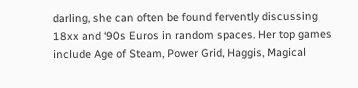darling, she can often be found fervently discussing 18xx and ‘90s Euros in random spaces. Her top games include Age of Steam, Power Grid, Haggis, Magical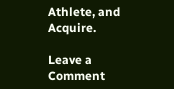Athlete, and Acquire.

Leave a Comment